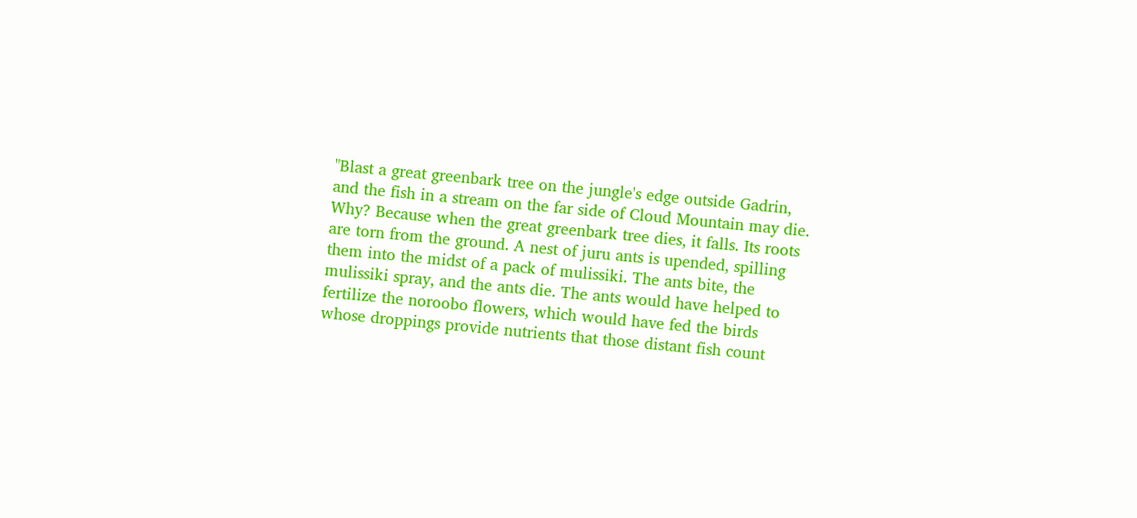"Blast a great greenbark tree on the jungle's edge outside Gadrin, and the fish in a stream on the far side of Cloud Mountain may die. Why? Because when the great greenbark tree dies, it falls. Its roots are torn from the ground. A nest of juru ants is upended, spilling them into the midst of a pack of mulissiki. The ants bite, the mulissiki spray, and the ants die. The ants would have helped to fertilize the noroobo flowers, which would have fed the birds whose droppings provide nutrients that those distant fish count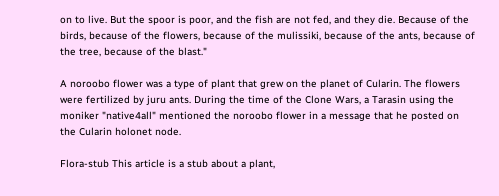on to live. But the spoor is poor, and the fish are not fed, and they die. Because of the birds, because of the flowers, because of the mulissiki, because of the ants, because of the tree, because of the blast."

A noroobo flower was a type of plant that grew on the planet of Cularin. The flowers were fertilized by juru ants. During the time of the Clone Wars, a Tarasin using the moniker "native4all" mentioned the noroobo flower in a message that he posted on the Cularin holonet node.

Flora-stub This article is a stub about a plant,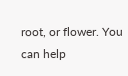root, or flower. You can help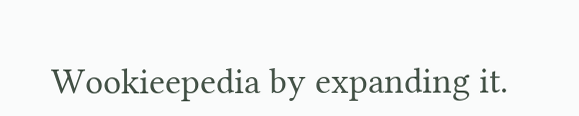Wookieepedia by expanding it.